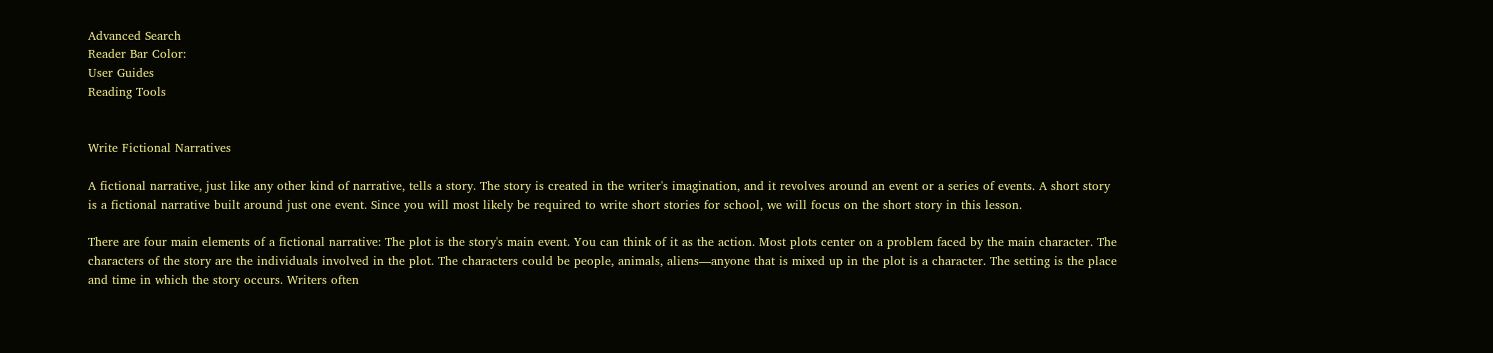Advanced Search
Reader Bar Color:
User Guides
Reading Tools


Write Fictional Narratives

A fictional narrative, just like any other kind of narrative, tells a story. The story is created in the writer's imagination, and it revolves around an event or a series of events. A short story is a fictional narrative built around just one event. Since you will most likely be required to write short stories for school, we will focus on the short story in this lesson.

There are four main elements of a fictional narrative: The plot is the story's main event. You can think of it as the action. Most plots center on a problem faced by the main character. The characters of the story are the individuals involved in the plot. The characters could be people, animals, aliens—anyone that is mixed up in the plot is a character. The setting is the place and time in which the story occurs. Writers often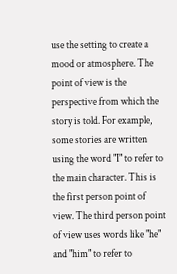use the setting to create a mood or atmosphere. The point of view is the perspective from which the story is told. For example, some stories are written using the word "I" to refer to the main character. This is the first person point of view. The third person point of view uses words like "he" and "him" to refer to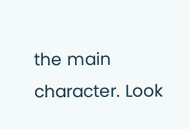the main character. Look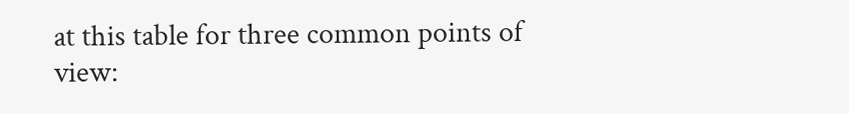at this table for three common points of view: